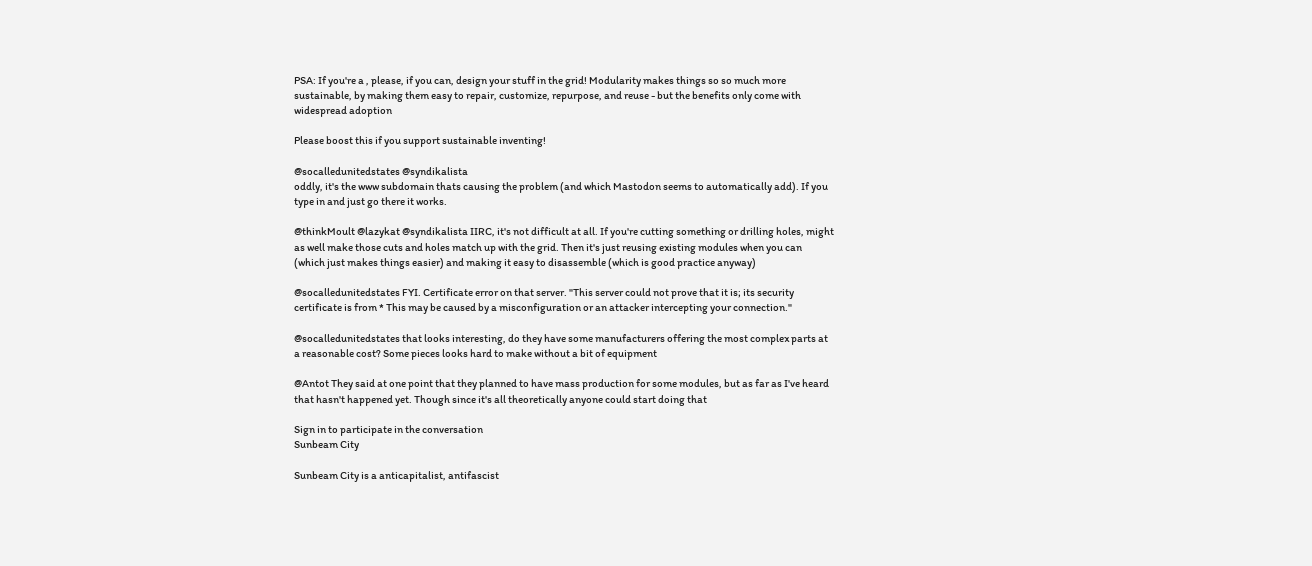PSA: If you're a , please, if you can, design your stuff in the grid! Modularity makes things so so much more sustainable, by making them easy to repair, customize, repurpose, and reuse - but the benefits only come with widespread adoption

Please boost this if you support sustainable inventing!

@socalledunitedstates @syndikalista
oddly, it's the www subdomain thats causing the problem (and which Mastodon seems to automatically add). If you type in and just go there it works.

@thinkMoult @lazykat @syndikalista IIRC, it's not difficult at all. If you're cutting something or drilling holes, might as well make those cuts and holes match up with the grid. Then it's just reusing existing modules when you can (which just makes things easier) and making it easy to disassemble (which is good practice anyway)

@socalledunitedstates FYI. Certificate error on that server. "This server could not prove that it is; its security certificate is from * This may be caused by a misconfiguration or an attacker intercepting your connection."

@socalledunitedstates that looks interesting, do they have some manufacturers offering the most complex parts at a reasonable cost? Some pieces looks hard to make without a bit of equipment

@Antot They said at one point that they planned to have mass production for some modules, but as far as I've heard that hasn't happened yet. Though since it's all theoretically anyone could start doing that

Sign in to participate in the conversation
Sunbeam City

Sunbeam City is a anticapitalist, antifascist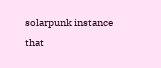solarpunk instance that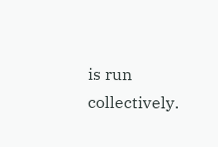is run collectively.